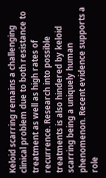Keloid scarring remains a challenging clinical problem due to both resistance to treatment as well as high rates of recurrence. Research into possible treatments is also hindered by keloid scarring being a uniquely human phenomenon. Recent evidence supports a role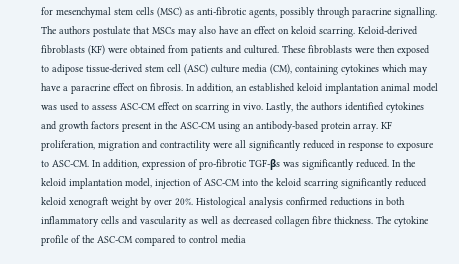for mesenchymal stem cells (MSC) as anti-fibrotic agents, possibly through paracrine signalling. The authors postulate that MSCs may also have an effect on keloid scarring. Keloid-derived fibroblasts (KF) were obtained from patients and cultured. These fibroblasts were then exposed to adipose tissue-derived stem cell (ASC) culture media (CM), containing cytokines which may have a paracrine effect on fibrosis. In addition, an established keloid implantation animal model was used to assess ASC-CM effect on scarring in vivo. Lastly, the authors identified cytokines and growth factors present in the ASC-CM using an antibody-based protein array. KF proliferation, migration and contractility were all significantly reduced in response to exposure to ASC-CM. In addition, expression of pro-fibrotic TGF-βs was significantly reduced. In the keloid implantation model, injection of ASC-CM into the keloid scarring significantly reduced keloid xenograft weight by over 20%. Histological analysis confirmed reductions in both inflammatory cells and vascularity as well as decreased collagen fibre thickness. The cytokine profile of the ASC-CM compared to control media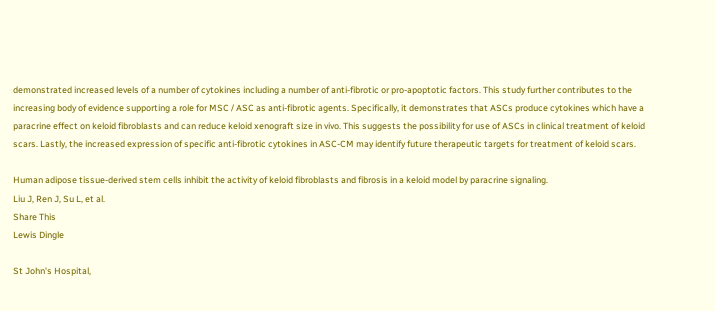demonstrated increased levels of a number of cytokines including a number of anti-fibrotic or pro-apoptotic factors. This study further contributes to the increasing body of evidence supporting a role for MSC / ASC as anti-fibrotic agents. Specifically, it demonstrates that ASCs produce cytokines which have a paracrine effect on keloid fibroblasts and can reduce keloid xenograft size in vivo. This suggests the possibility for use of ASCs in clinical treatment of keloid scars. Lastly, the increased expression of specific anti-fibrotic cytokines in ASC-CM may identify future therapeutic targets for treatment of keloid scars.

Human adipose tissue-derived stem cells inhibit the activity of keloid fibroblasts and fibrosis in a keloid model by paracrine signaling.
Liu J, Ren J, Su L, et al.
Share This
Lewis Dingle

St John's Hospital,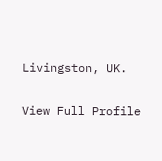Livingston, UK.

View Full Profile